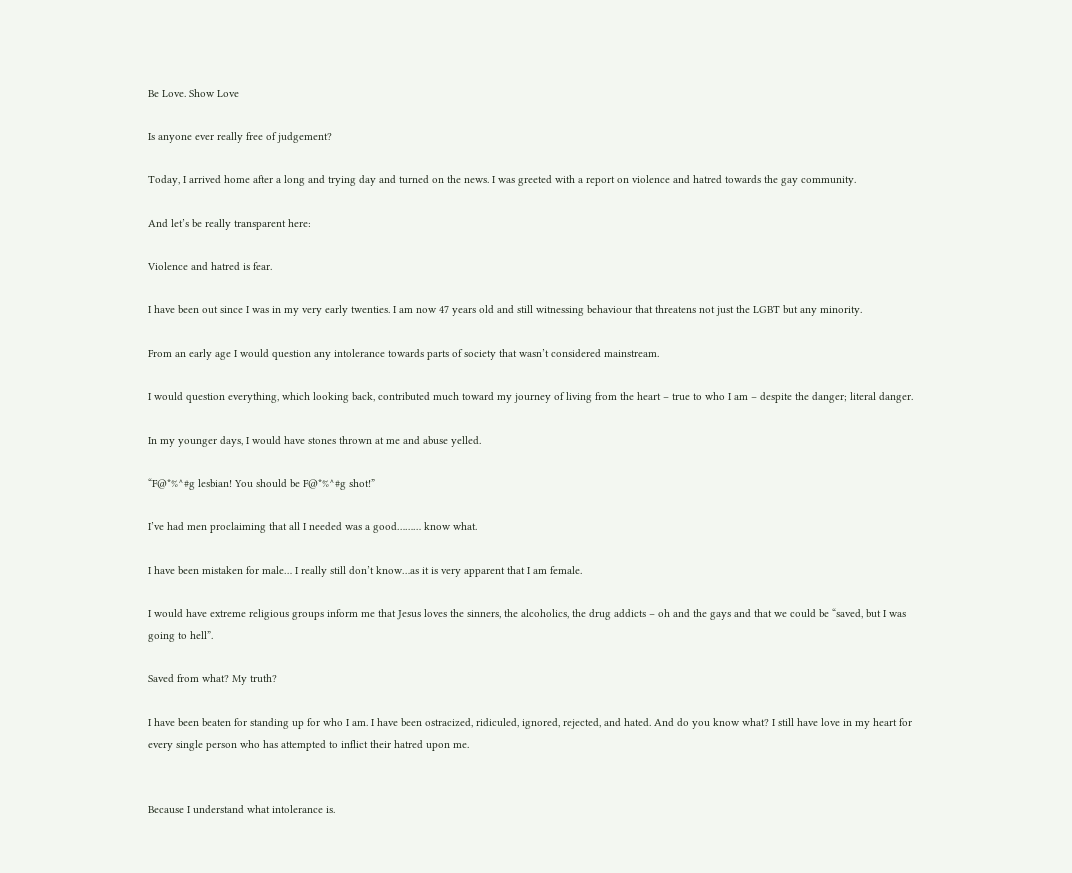Be Love. Show Love

Is anyone ever really free of judgement?

Today, I arrived home after a long and trying day and turned on the news. I was greeted with a report on violence and hatred towards the gay community.

And let’s be really transparent here:

Violence and hatred is fear.

I have been out since I was in my very early twenties. I am now 47 years old and still witnessing behaviour that threatens not just the LGBT but any minority.

From an early age I would question any intolerance towards parts of society that wasn’t considered mainstream.

I would question everything, which looking back, contributed much toward my journey of living from the heart – true to who I am – despite the danger; literal danger.

In my younger days, I would have stones thrown at me and abuse yelled.

“F@*%^#g lesbian! You should be F@*%^#g shot!”

I’ve had men proclaiming that all I needed was a good……… know what.

I have been mistaken for male… I really still don’t know…as it is very apparent that I am female.

I would have extreme religious groups inform me that Jesus loves the sinners, the alcoholics, the drug addicts – oh and the gays and that we could be “saved, but I was going to hell”.

Saved from what? My truth?

I have been beaten for standing up for who I am. I have been ostracized, ridiculed, ignored, rejected, and hated. And do you know what? I still have love in my heart for every single person who has attempted to inflict their hatred upon me.


Because I understand what intolerance is.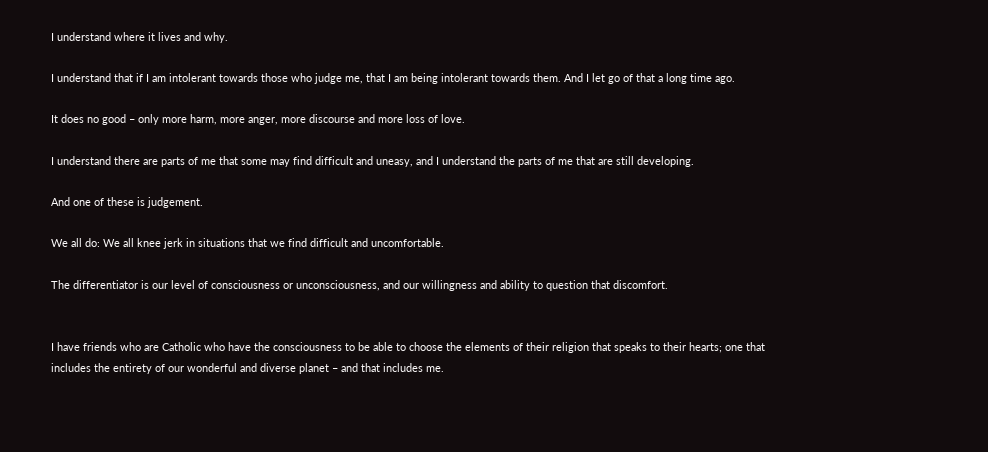I understand where it lives and why.

I understand that if I am intolerant towards those who judge me, that I am being intolerant towards them. And I let go of that a long time ago.

It does no good – only more harm, more anger, more discourse and more loss of love.

I understand there are parts of me that some may find difficult and uneasy, and I understand the parts of me that are still developing.

And one of these is judgement.

We all do: We all knee jerk in situations that we find difficult and uncomfortable.

The differentiator is our level of consciousness or unconsciousness, and our willingness and ability to question that discomfort.


I have friends who are Catholic who have the consciousness to be able to choose the elements of their religion that speaks to their hearts; one that includes the entirety of our wonderful and diverse planet – and that includes me.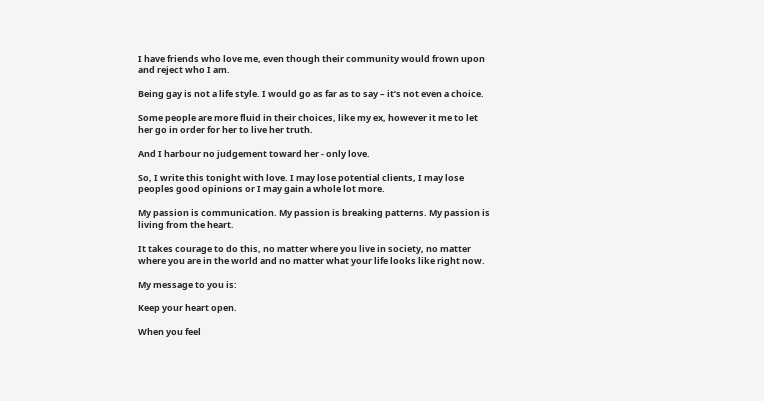I have friends who love me, even though their community would frown upon and reject who I am.

Being gay is not a life style. I would go as far as to say – it’s not even a choice.

Some people are more fluid in their choices, like my ex, however it me to let her go in order for her to live her truth.

And I harbour no judgement toward her - only love.

So, I write this tonight with love. I may lose potential clients, I may lose peoples good opinions or I may gain a whole lot more.

My passion is communication. My passion is breaking patterns. My passion is living from the heart.

It takes courage to do this, no matter where you live in society, no matter where you are in the world and no matter what your life looks like right now.

My message to you is:

Keep your heart open.

When you feel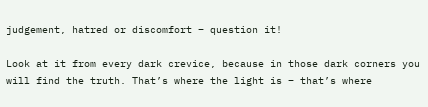judgement, hatred or discomfort – question it!

Look at it from every dark crevice, because in those dark corners you will find the truth. That’s where the light is – that’s where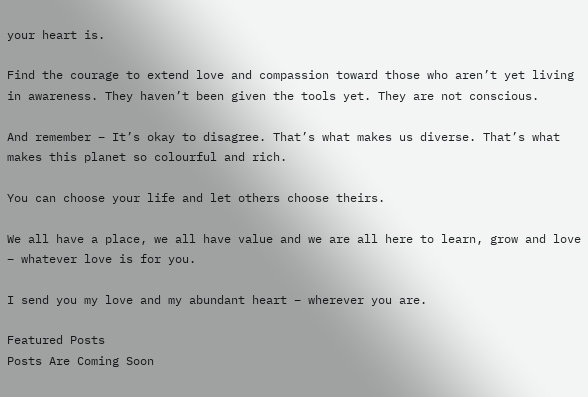your heart is.

Find the courage to extend love and compassion toward those who aren’t yet living in awareness. They haven’t been given the tools yet. They are not conscious.

And remember – It’s okay to disagree. That’s what makes us diverse. That’s what makes this planet so colourful and rich.

You can choose your life and let others choose theirs.

We all have a place, we all have value and we are all here to learn, grow and love – whatever love is for you.

I send you my love and my abundant heart – wherever you are.

Featured Posts
Posts Are Coming Soon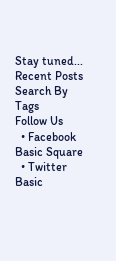Stay tuned...
Recent Posts
Search By Tags
Follow Us
  • Facebook Basic Square
  • Twitter Basic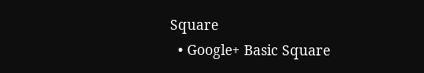Square
  • Google+ Basic Square